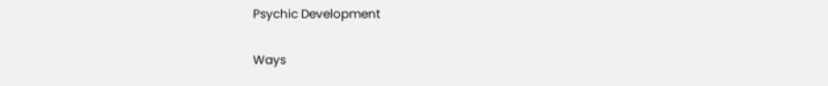Psychic Development

Ways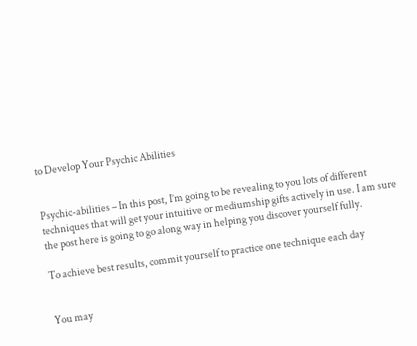to Develop Your Psychic Abilities


Psychic-abilities – In this post, I’m going to be revealing to you lots of different techniques that will get your intuitive or mediumship gifts actively in use. I am sure the post here is going to go along way in helping you discover yourself fully.

To achieve best results, commit yourself to practice one technique each day


You may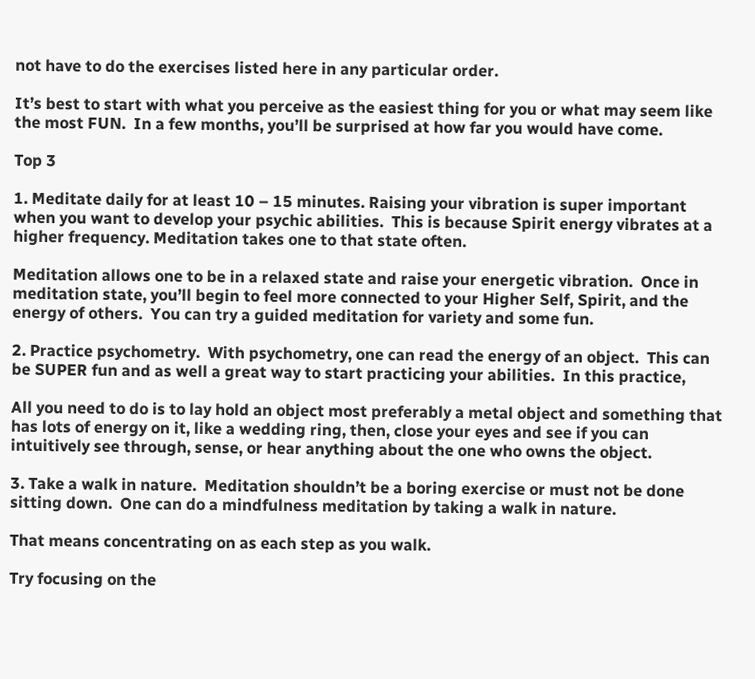not have to do the exercises listed here in any particular order.

It’s best to start with what you perceive as the easiest thing for you or what may seem like the most FUN.  In a few months, you’ll be surprised at how far you would have come.

Top 3

1. Meditate daily for at least 10 – 15 minutes. Raising your vibration is super important when you want to develop your psychic abilities.  This is because Spirit energy vibrates at a higher frequency. Meditation takes one to that state often.

Meditation allows one to be in a relaxed state and raise your energetic vibration.  Once in meditation state, you’ll begin to feel more connected to your Higher Self, Spirit, and the energy of others.  You can try a guided meditation for variety and some fun.

2. Practice psychometry.  With psychometry, one can read the energy of an object.  This can be SUPER fun and as well a great way to start practicing your abilities.  In this practice,

All you need to do is to lay hold an object most preferably a metal object and something that has lots of energy on it, like a wedding ring, then, close your eyes and see if you can intuitively see through, sense, or hear anything about the one who owns the object.

3. Take a walk in nature.  Meditation shouldn’t be a boring exercise or must not be done sitting down.  One can do a mindfulness meditation by taking a walk in nature.

That means concentrating on as each step as you walk.

Try focusing on the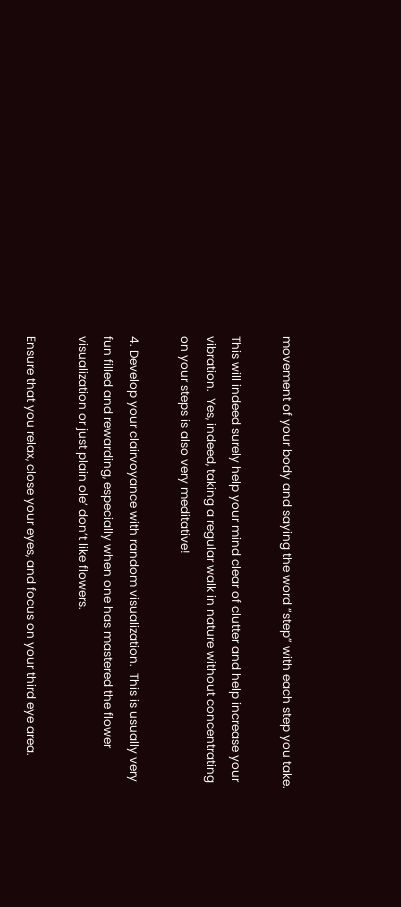movement of your body and saying the word “step” with each step you take.

This will indeed surely help your mind clear of clutter and help increase your vibration.  Yes, indeed, taking a regular walk in nature without concentrating on your steps is also very meditative!

4. Develop your clairvoyance with random visualization.  This is usually very fun filled and rewarding, especially when one has mastered the flower visualization or just plain ole’ don’t like flowers.

Ensure that you relax, close your eyes, and focus on your third eye area.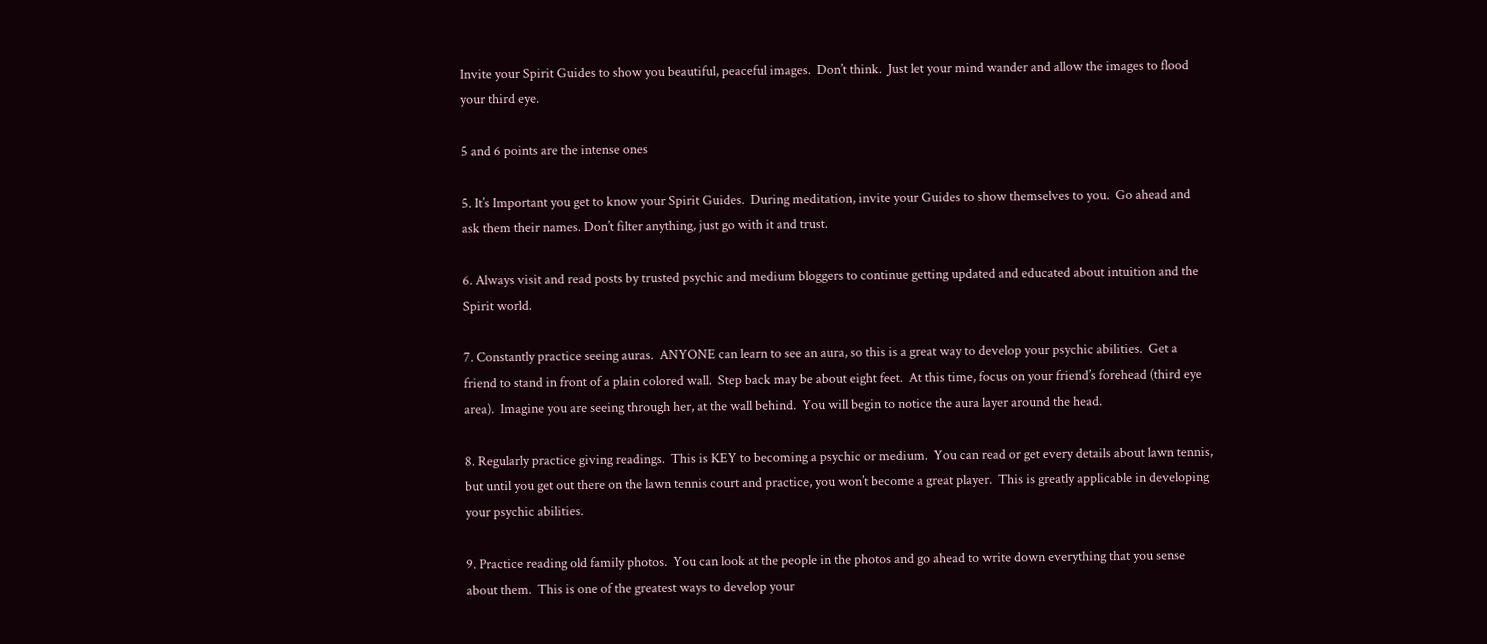Invite your Spirit Guides to show you beautiful, peaceful images.  Don’t think.  Just let your mind wander and allow the images to flood your third eye.

5 and 6 points are the intense ones

5. It’s Important you get to know your Spirit Guides.  During meditation, invite your Guides to show themselves to you.  Go ahead and ask them their names. Don’t filter anything, just go with it and trust.

6. Always visit and read posts by trusted psychic and medium bloggers to continue getting updated and educated about intuition and the Spirit world.

7. Constantly practice seeing auras.  ANYONE can learn to see an aura, so this is a great way to develop your psychic abilities.  Get a friend to stand in front of a plain colored wall.  Step back may be about eight feet.  At this time, focus on your friend’s forehead (third eye area).  Imagine you are seeing through her, at the wall behind.  You will begin to notice the aura layer around the head.

8. Regularly practice giving readings.  This is KEY to becoming a psychic or medium.  You can read or get every details about lawn tennis, but until you get out there on the lawn tennis court and practice, you won’t become a great player.  This is greatly applicable in developing your psychic abilities.

9. Practice reading old family photos.  You can look at the people in the photos and go ahead to write down everything that you sense about them.  This is one of the greatest ways to develop your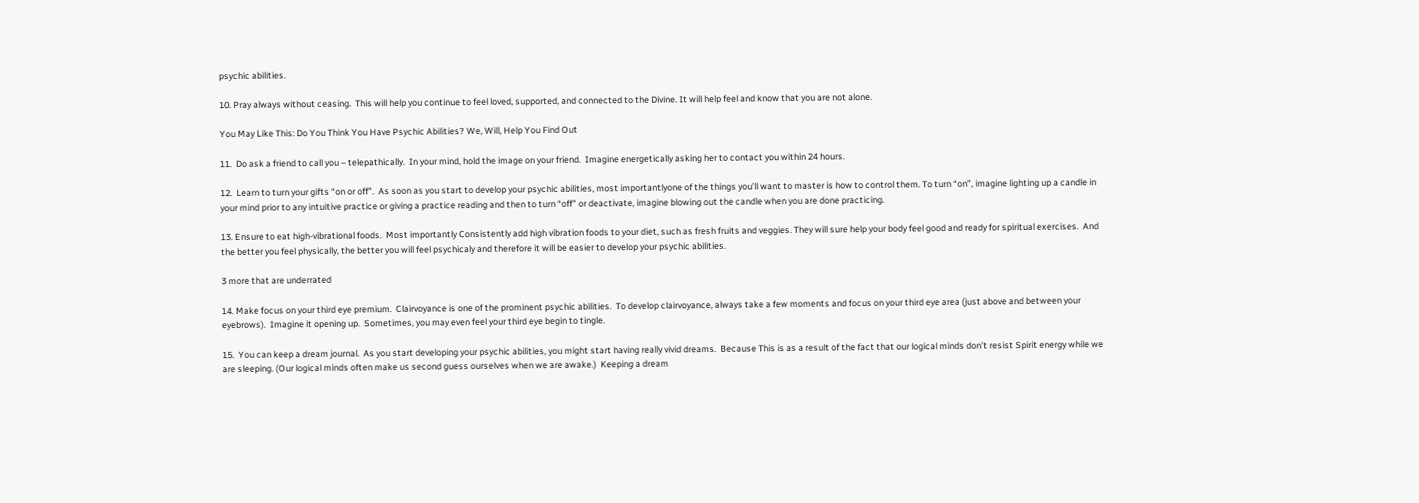psychic abilities.

10. Pray always without ceasing.  This will help you continue to feel loved, supported, and connected to the Divine. It will help feel and know that you are not alone.

You May Like This: Do You Think You Have Psychic Abilities? We, Will, Help You Find Out

11.  Do ask a friend to call you – telepathically.  In your mind, hold the image on your friend.  Imagine energetically asking her to contact you within 24 hours.

12.  Learn to turn your gifts “on or off”.  As soon as you start to develop your psychic abilities, most importantlyone of the things you’ll want to master is how to control them. To turn “on”, imagine lighting up a candle in your mind prior to any intuitive practice or giving a practice reading and then to turn “off” or deactivate, imagine blowing out the candle when you are done practicing.

13. Ensure to eat high-vibrational foods.  Most importantly Consistently add high vibration foods to your diet, such as fresh fruits and veggies. They will sure help your body feel good and ready for spiritual exercises.  And the better you feel physically, the better you will feel psychicaly and therefore it will be easier to develop your psychic abilities.

3 more that are underrated

14. Make focus on your third eye premium.  Clairvoyance is one of the prominent psychic abilities.  To develop clairvoyance, always take a few moments and focus on your third eye area (just above and between your eyebrows).  Imagine it opening up.  Sometimes, you may even feel your third eye begin to tingle.

15.  You can keep a dream journal.  As you start developing your psychic abilities, you might start having really vivid dreams.  Because This is as a result of the fact that our logical minds don’t resist Spirit energy while we are sleeping. (Our logical minds often make us second guess ourselves when we are awake.)  Keeping a dream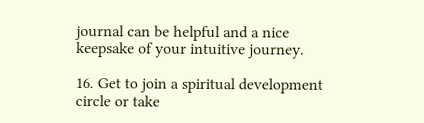journal can be helpful and a nice keepsake of your intuitive journey.

16. Get to join a spiritual development circle or take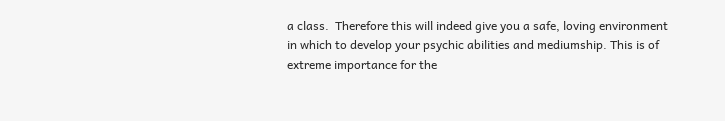a class.  Therefore this will indeed give you a safe, loving environment in which to develop your psychic abilities and mediumship. This is of extreme importance for the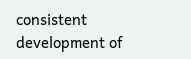consistent development of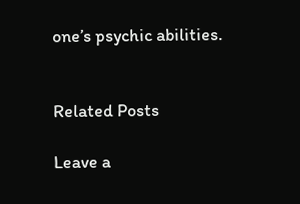one’s psychic abilities.


Related Posts

Leave a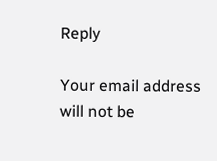Reply

Your email address will not be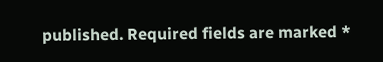published. Required fields are marked *